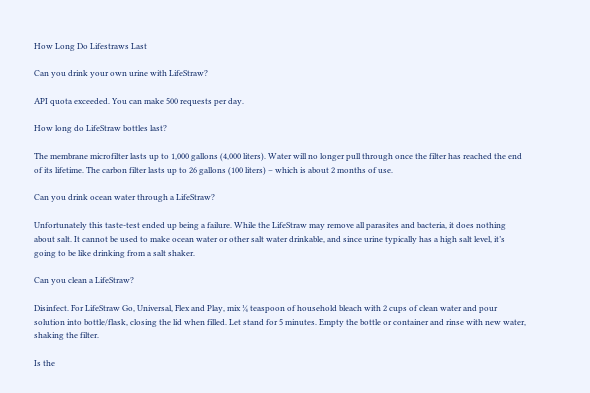How Long Do Lifestraws Last

Can you drink your own urine with LifeStraw?

API quota exceeded. You can make 500 requests per day.

How long do LifeStraw bottles last?

The membrane microfilter lasts up to 1,000 gallons (4,000 liters). Water will no longer pull through once the filter has reached the end of its lifetime. The carbon filter lasts up to 26 gallons (100 liters) – which is about 2 months of use.

Can you drink ocean water through a LifeStraw?

Unfortunately this taste-test ended up being a failure. While the LifeStraw may remove all parasites and bacteria, it does nothing about salt. It cannot be used to make ocean water or other salt water drinkable, and since urine typically has a high salt level, it’s going to be like drinking from a salt shaker.

Can you clean a LifeStraw?

Disinfect. For LifeStraw Go, Universal, Flex and Play, mix ¼ teaspoon of household bleach with 2 cups of clean water and pour solution into bottle/flask, closing the lid when filled. Let stand for 5 minutes. Empty the bottle or container and rinse with new water, shaking the filter.

Is the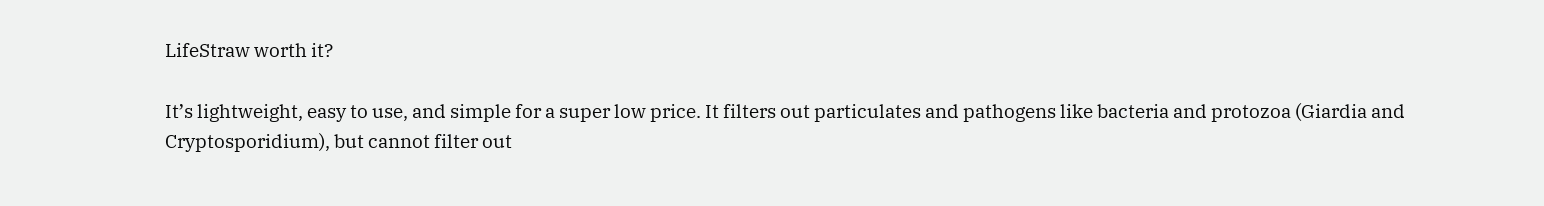LifeStraw worth it?

It’s lightweight, easy to use, and simple for a super low price. It filters out particulates and pathogens like bacteria and protozoa (Giardia and Cryptosporidium), but cannot filter out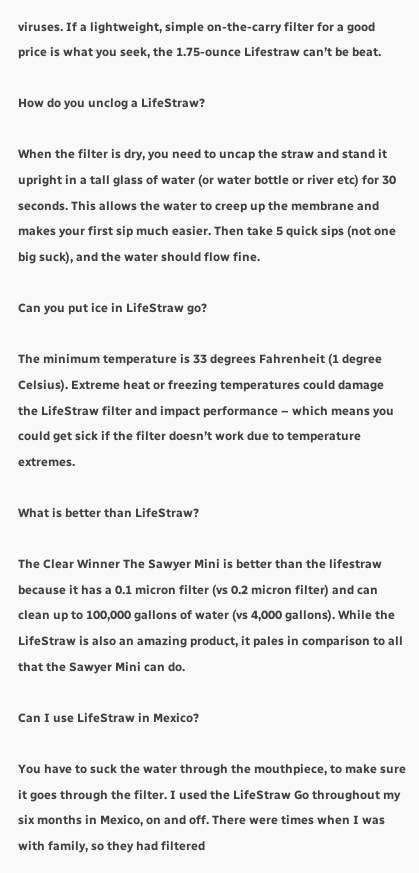viruses. If a lightweight, simple on-the-carry filter for a good price is what you seek, the 1.75-ounce Lifestraw can’t be beat.

How do you unclog a LifeStraw?

When the filter is dry, you need to uncap the straw and stand it upright in a tall glass of water (or water bottle or river etc) for 30 seconds. This allows the water to creep up the membrane and makes your first sip much easier. Then take 5 quick sips (not one big suck), and the water should flow fine.

Can you put ice in LifeStraw go?

The minimum temperature is 33 degrees Fahrenheit (1 degree Celsius). Extreme heat or freezing temperatures could damage the LifeStraw filter and impact performance – which means you could get sick if the filter doesn’t work due to temperature extremes.

What is better than LifeStraw?

The Clear Winner The Sawyer Mini is better than the lifestraw because it has a 0.1 micron filter (vs 0.2 micron filter) and can clean up to 100,000 gallons of water (vs 4,000 gallons). While the LifeStraw is also an amazing product, it pales in comparison to all that the Sawyer Mini can do.

Can I use LifeStraw in Mexico?

You have to suck the water through the mouthpiece, to make sure it goes through the filter. I used the LifeStraw Go throughout my six months in Mexico, on and off. There were times when I was with family, so they had filtered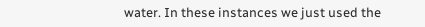water. In these instances we just used the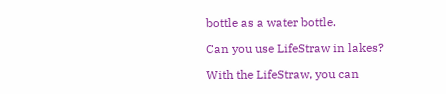bottle as a water bottle.

Can you use LifeStraw in lakes?

With the LifeStraw, you can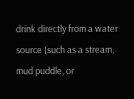drink directly from a water source (such as a stream, mud puddle, or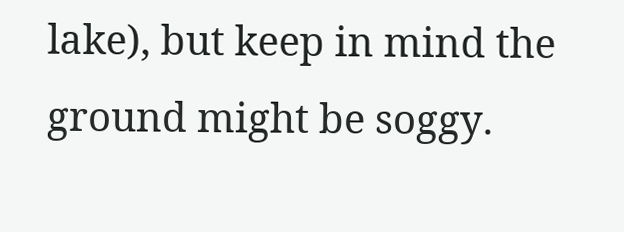lake), but keep in mind the ground might be soggy.